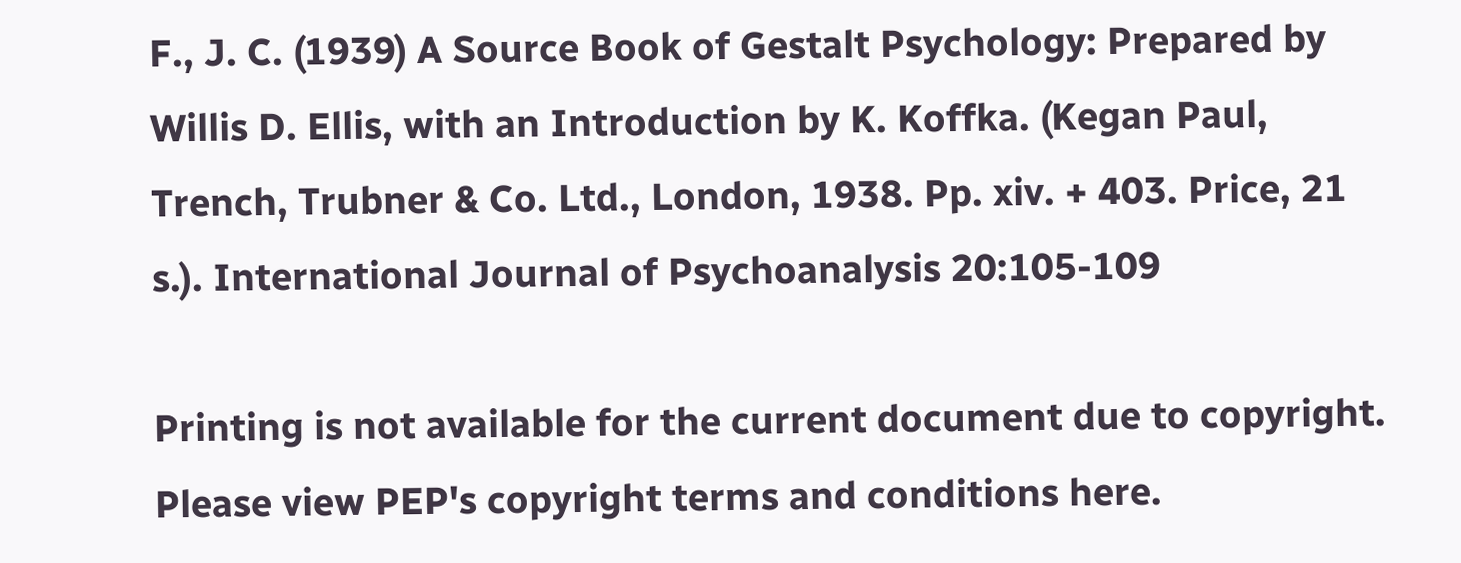F., J. C. (1939) A Source Book of Gestalt Psychology: Prepared by Willis D. Ellis, with an Introduction by K. Koffka. (Kegan Paul, Trench, Trubner & Co. Ltd., London, 1938. Pp. xiv. + 403. Price, 21 s.). International Journal of Psychoanalysis 20:105-109

Printing is not available for the current document due to copyright. Please view PEP's copyright terms and conditions here.